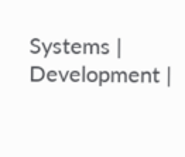Systems | Development |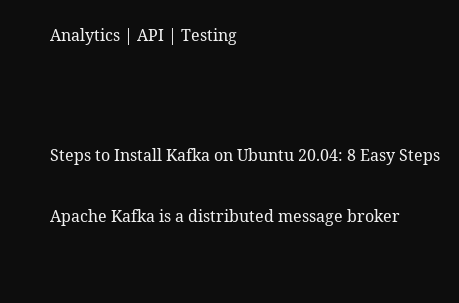Analytics | API | Testing



Steps to Install Kafka on Ubuntu 20.04: 8 Easy Steps

Apache Kafka is a distributed message broker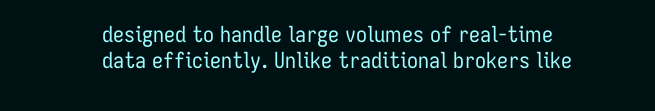designed to handle large volumes of real-time data efficiently. Unlike traditional brokers like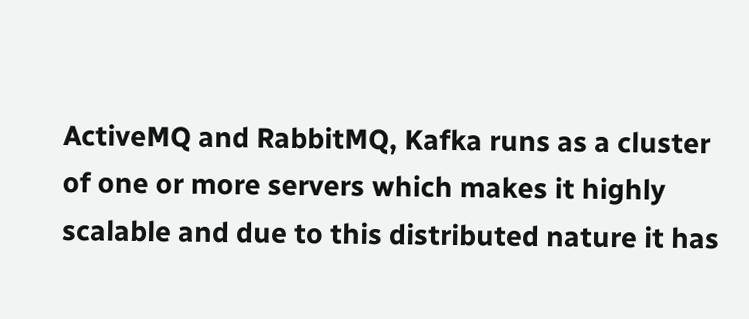ActiveMQ and RabbitMQ, Kafka runs as a cluster of one or more servers which makes it highly scalable and due to this distributed nature it has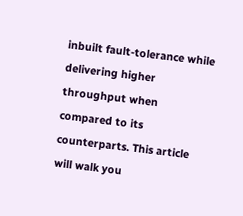inbuilt fault-tolerance while delivering higher throughput when compared to its counterparts. This article will walk you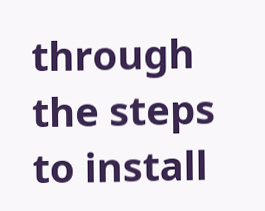through the steps to install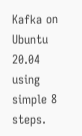Kafka on Ubuntu 20.04 using simple 8 steps.